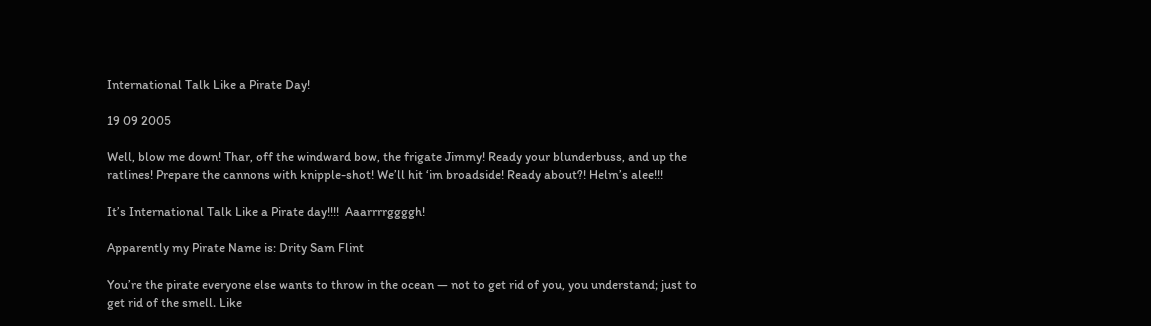International Talk Like a Pirate Day!

19 09 2005

Well, blow me down! Thar, off the windward bow, the frigate Jimmy! Ready your blunderbuss, and up the ratlines! Prepare the cannons with knipple-shot! We’ll hit ‘im broadside! Ready about?! Helm’s alee!!!

It’s International Talk Like a Pirate day!!!!  Aaarrrrggggh!

Apparently my Pirate Name is: Drity Sam Flint

You’re the pirate everyone else wants to throw in the ocean — not to get rid of you, you understand; just to get rid of the smell. Like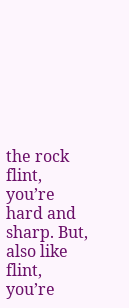the rock flint, you’re hard and sharp. But, also like flint, you’re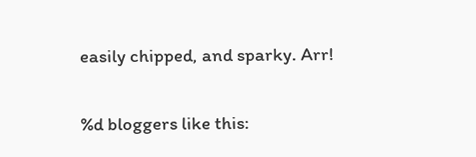easily chipped, and sparky. Arr!


%d bloggers like this: